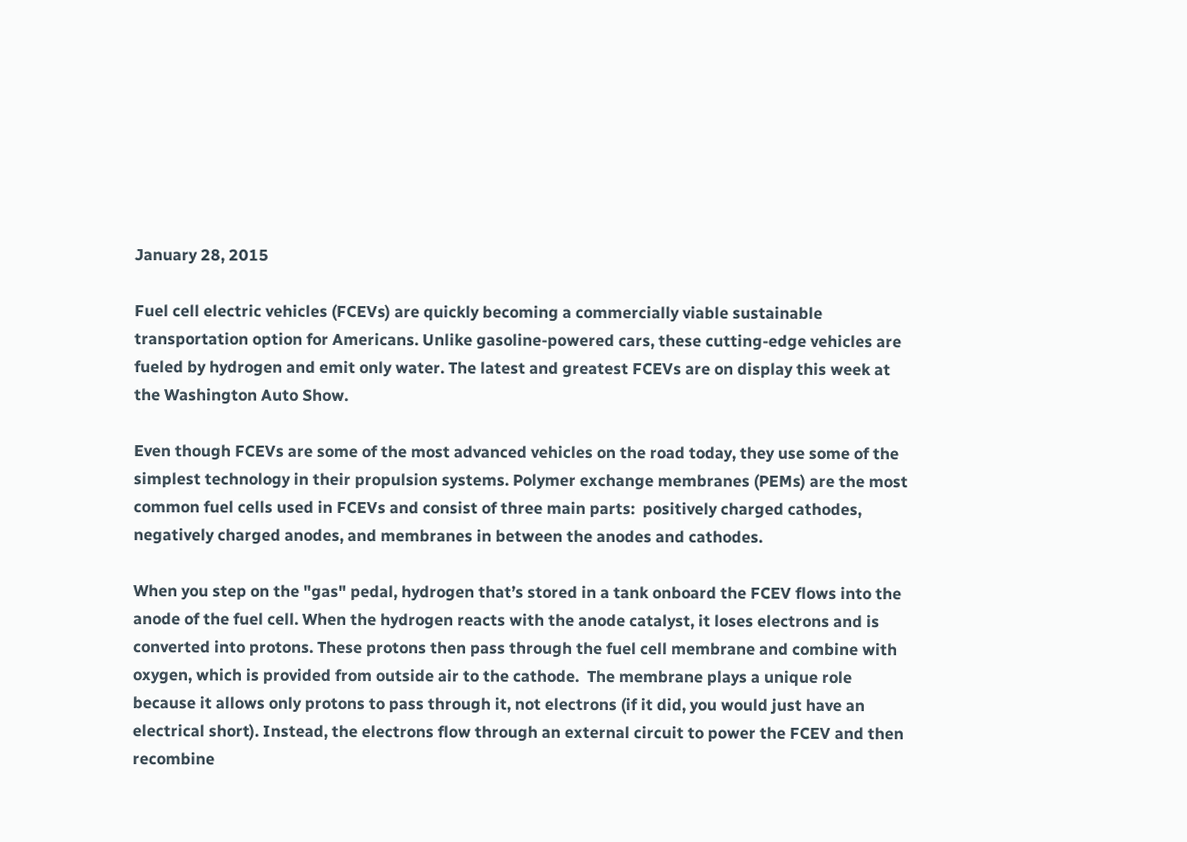January 28, 2015

Fuel cell electric vehicles (FCEVs) are quickly becoming a commercially viable sustainable transportation option for Americans. Unlike gasoline-powered cars, these cutting-edge vehicles are fueled by hydrogen and emit only water. The latest and greatest FCEVs are on display this week at the Washington Auto Show.

Even though FCEVs are some of the most advanced vehicles on the road today, they use some of the simplest technology in their propulsion systems. Polymer exchange membranes (PEMs) are the most common fuel cells used in FCEVs and consist of three main parts:  positively charged cathodes, negatively charged anodes, and membranes in between the anodes and cathodes.

When you step on the "gas" pedal, hydrogen that’s stored in a tank onboard the FCEV flows into the anode of the fuel cell. When the hydrogen reacts with the anode catalyst, it loses electrons and is converted into protons. These protons then pass through the fuel cell membrane and combine with oxygen, which is provided from outside air to the cathode.  The membrane plays a unique role because it allows only protons to pass through it, not electrons (if it did, you would just have an electrical short). Instead, the electrons flow through an external circuit to power the FCEV and then recombine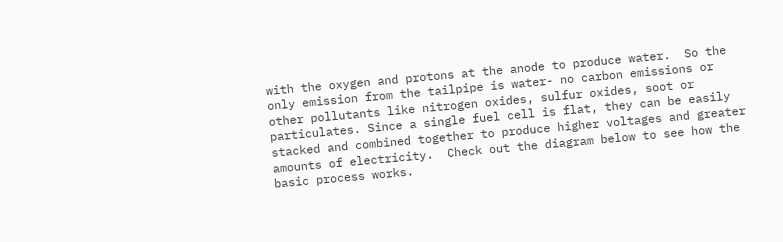with the oxygen and protons at the anode to produce water.  So the only emission from the tailpipe is water- no carbon emissions or other pollutants like nitrogen oxides, sulfur oxides, soot or particulates. Since a single fuel cell is flat, they can be easily stacked and combined together to produce higher voltages and greater amounts of electricity.  Check out the diagram below to see how the basic process works.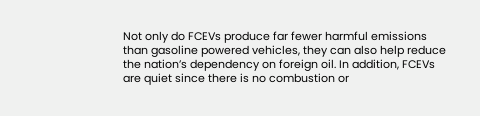Not only do FCEVs produce far fewer harmful emissions than gasoline powered vehicles, they can also help reduce the nation’s dependency on foreign oil. In addition, FCEVs are quiet since there is no combustion or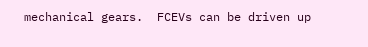mechanical gears.  FCEVs can be driven up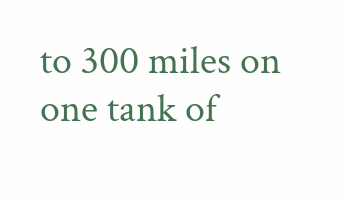to 300 miles on one tank of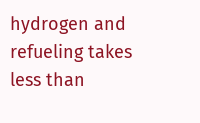hydrogen and refueling takes less than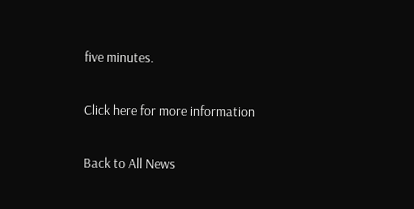five minutes.

Click here for more information

Back to All News